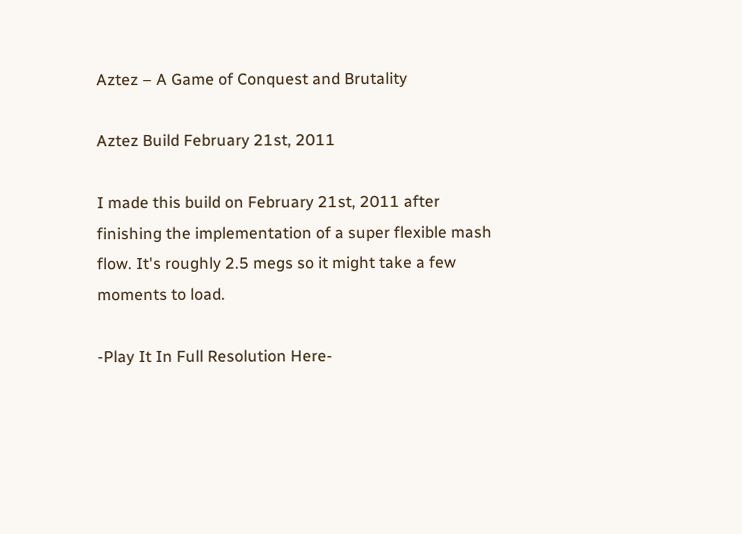Aztez – A Game of Conquest and Brutality

Aztez Build February 21st, 2011

I made this build on February 21st, 2011 after finishing the implementation of a super flexible mash flow. It's roughly 2.5 megs so it might take a few moments to load.

-Play It In Full Resolution Here-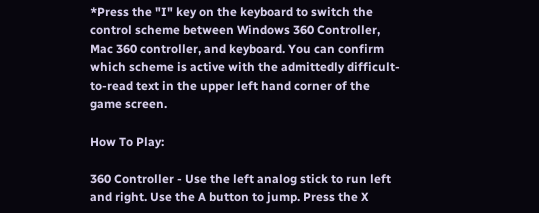*Press the "I" key on the keyboard to switch the control scheme between Windows 360 Controller, Mac 360 controller, and keyboard. You can confirm which scheme is active with the admittedly difficult-to-read text in the upper left hand corner of the game screen.

How To Play:

360 Controller - Use the left analog stick to run left and right. Use the A button to jump. Press the X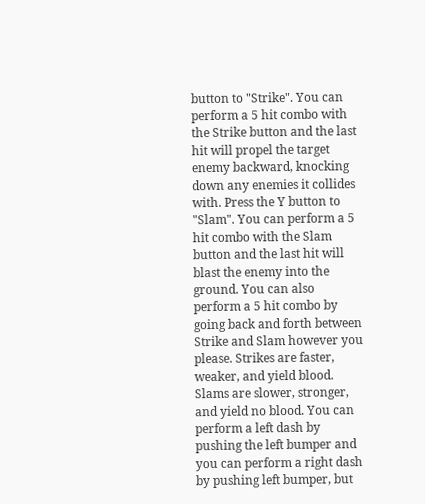button to "Strike". You can perform a 5 hit combo with the Strike button and the last hit will propel the target enemy backward, knocking down any enemies it collides with. Press the Y button to "Slam". You can perform a 5 hit combo with the Slam button and the last hit will blast the enemy into the ground. You can also perform a 5 hit combo by going back and forth between Strike and Slam however you please. Strikes are faster, weaker, and yield blood. Slams are slower, stronger, and yield no blood. You can perform a left dash by pushing the left bumper and you can perform a right dash by pushing left bumper, but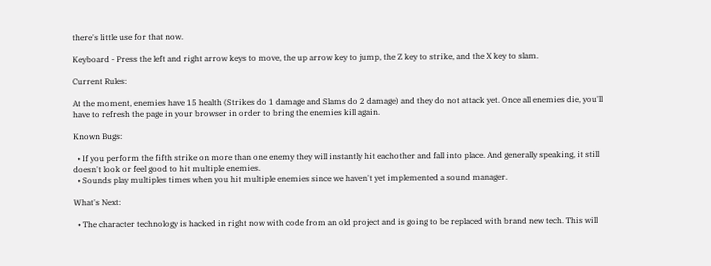there's little use for that now.

Keyboard - Press the left and right arrow keys to move, the up arrow key to jump, the Z key to strike, and the X key to slam.

Current Rules:

At the moment, enemies have 15 health (Strikes do 1 damage and Slams do 2 damage) and they do not attack yet. Once all enemies die, you'll have to refresh the page in your browser in order to bring the enemies kill again.

Known Bugs:

  • If you perform the fifth strike on more than one enemy they will instantly hit eachother and fall into place. And generally speaking, it still doesn't look or feel good to hit multiple enemies.
  • Sounds play multiples times when you hit multiple enemies since we haven't yet implemented a sound manager.

What's Next:

  • The character technology is hacked in right now with code from an old project and is going to be replaced with brand new tech. This will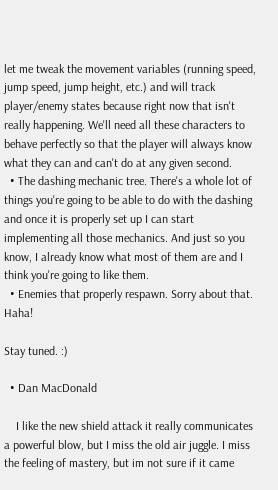let me tweak the movement variables (running speed, jump speed, jump height, etc.) and will track player/enemy states because right now that isn't really happening. We'll need all these characters to behave perfectly so that the player will always know what they can and can't do at any given second.
  • The dashing mechanic tree. There's a whole lot of things you're going to be able to do with the dashing and once it is properly set up I can start implementing all those mechanics. And just so you know, I already know what most of them are and I think you're going to like them.
  • Enemies that properly respawn. Sorry about that. Haha!

Stay tuned. :)

  • Dan MacDonald

    I like the new shield attack it really communicates a powerful blow, but I miss the old air juggle. I miss the feeling of mastery, but im not sure if it came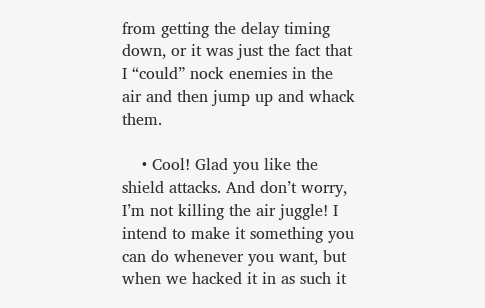from getting the delay timing down, or it was just the fact that I “could” nock enemies in the air and then jump up and whack them.

    • Cool! Glad you like the shield attacks. And don’t worry, I’m not killing the air juggle! I intend to make it something you can do whenever you want, but when we hacked it in as such it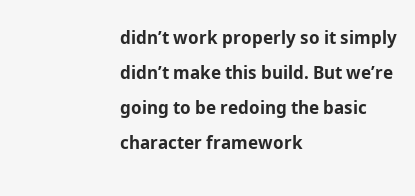didn’t work properly so it simply didn’t make this build. But we’re going to be redoing the basic character framework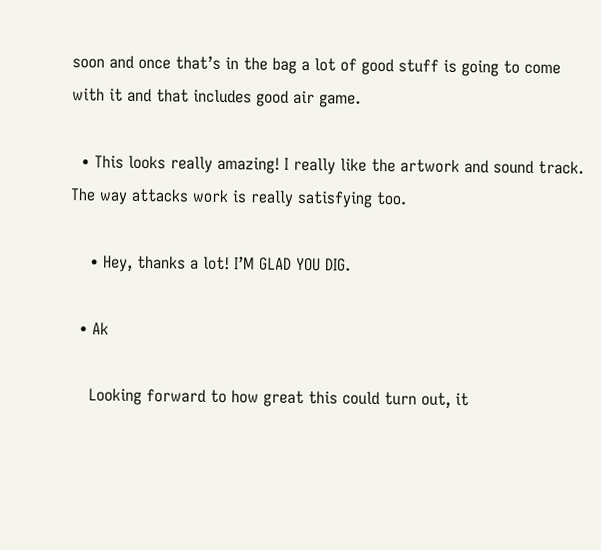soon and once that’s in the bag a lot of good stuff is going to come with it and that includes good air game.

  • This looks really amazing! I really like the artwork and sound track. The way attacks work is really satisfying too.

    • Hey, thanks a lot! I’M GLAD YOU DIG.

  • Ak

    Looking forward to how great this could turn out, it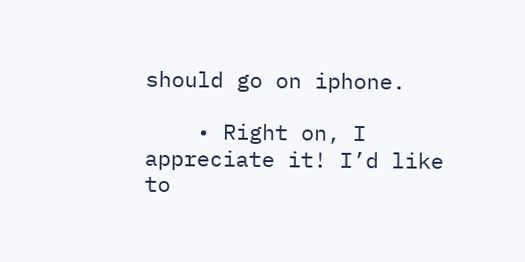should go on iphone.

    • Right on, I appreciate it! I’d like to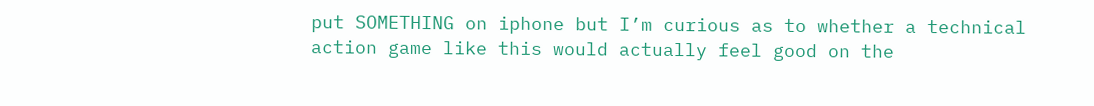put SOMETHING on iphone but I’m curious as to whether a technical action game like this would actually feel good on the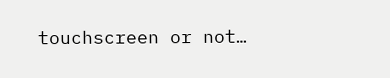touchscreen or not…